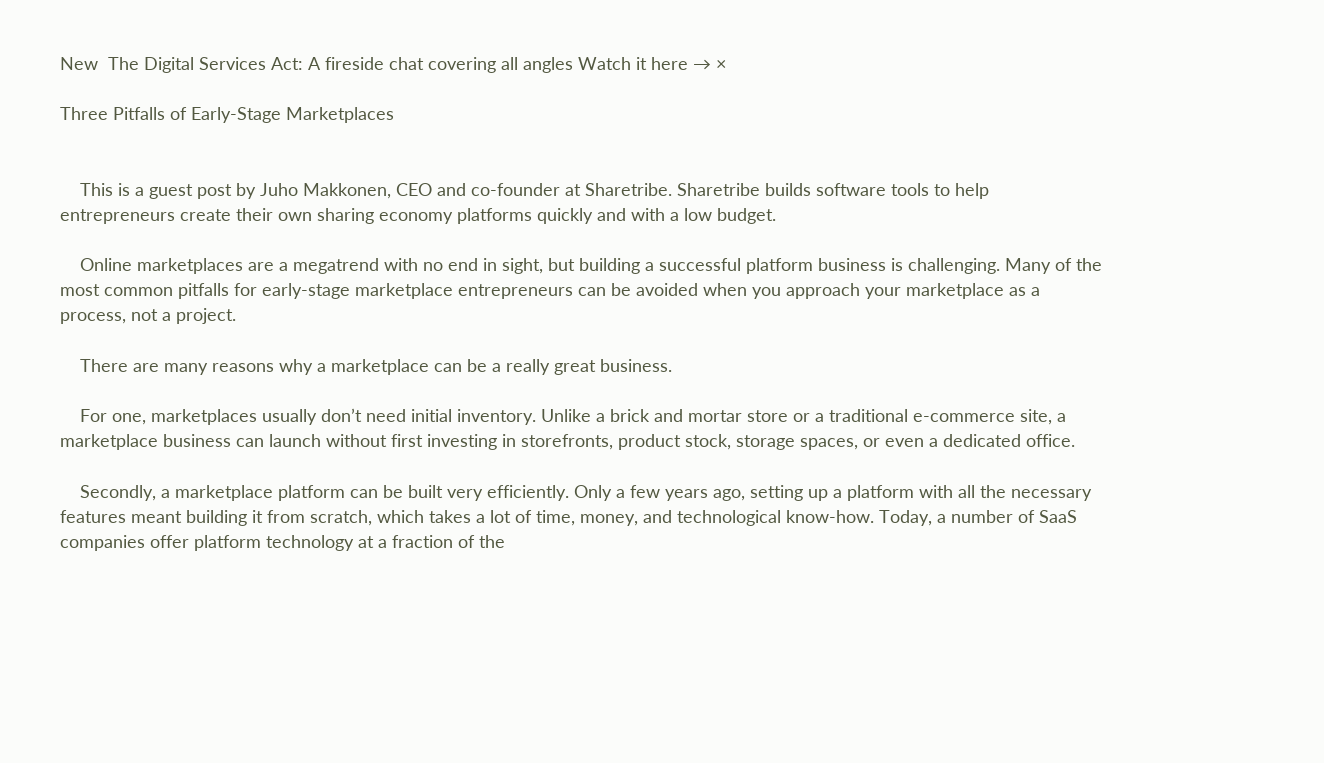New  The Digital Services Act: A fireside chat covering all angles Watch it here → ×

Three Pitfalls of Early-Stage Marketplaces


    This is a guest post by Juho Makkonen, CEO and co-founder at Sharetribe. Sharetribe builds software tools to help entrepreneurs create their own sharing economy platforms quickly and with a low budget.

    Online marketplaces are a megatrend with no end in sight, but building a successful platform business is challenging. Many of the most common pitfalls for early-stage marketplace entrepreneurs can be avoided when you approach your marketplace as a process, not a project.

    There are many reasons why a marketplace can be a really great business.

    For one, marketplaces usually don’t need initial inventory. Unlike a brick and mortar store or a traditional e-commerce site, a marketplace business can launch without first investing in storefronts, product stock, storage spaces, or even a dedicated office.

    Secondly, a marketplace platform can be built very efficiently. Only a few years ago, setting up a platform with all the necessary features meant building it from scratch, which takes a lot of time, money, and technological know-how. Today, a number of SaaS companies offer platform technology at a fraction of the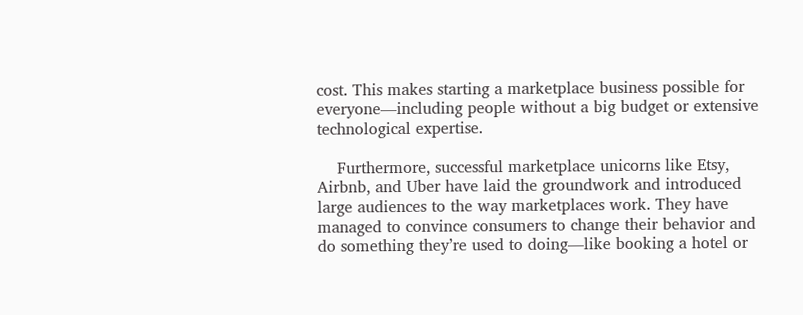cost. This makes starting a marketplace business possible for everyone—including people without a big budget or extensive technological expertise.

    Furthermore, successful marketplace unicorns like Etsy, Airbnb, and Uber have laid the groundwork and introduced large audiences to the way marketplaces work. They have managed to convince consumers to change their behavior and do something they’re used to doing—like booking a hotel or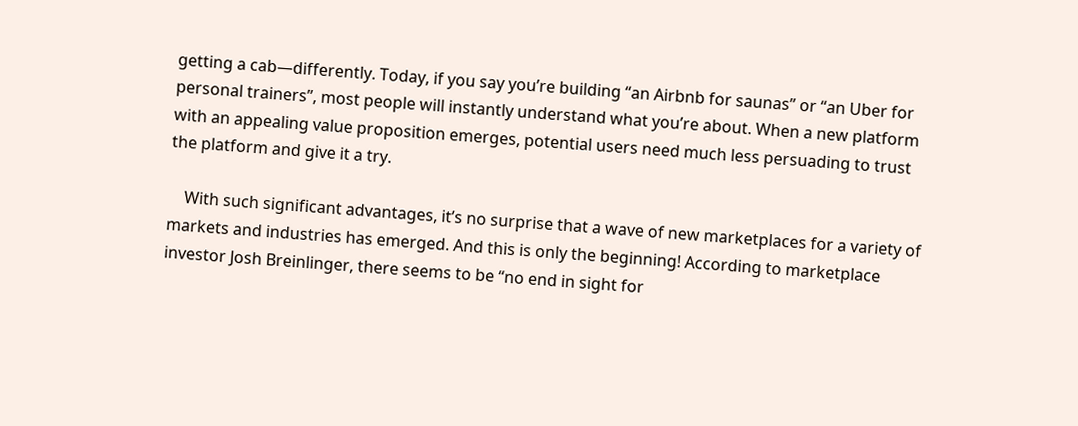getting a cab—differently. Today, if you say you’re building “an Airbnb for saunas” or “an Uber for personal trainers”, most people will instantly understand what you’re about. When a new platform with an appealing value proposition emerges, potential users need much less persuading to trust the platform and give it a try.

    With such significant advantages, it’s no surprise that a wave of new marketplaces for a variety of markets and industries has emerged. And this is only the beginning! According to marketplace investor Josh Breinlinger, there seems to be “no end in sight for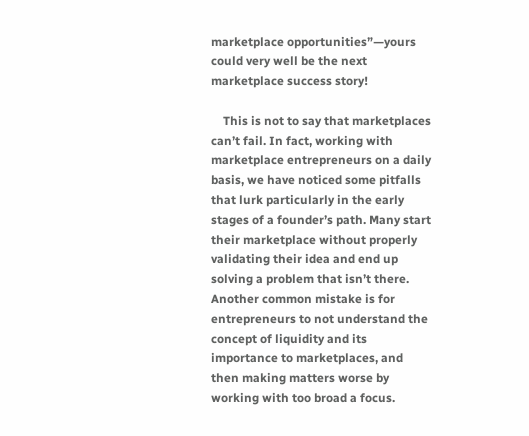marketplace opportunities”—yours could very well be the next marketplace success story!

    This is not to say that marketplaces can’t fail. In fact, working with marketplace entrepreneurs on a daily basis, we have noticed some pitfalls that lurk particularly in the early stages of a founder’s path. Many start their marketplace without properly validating their idea and end up solving a problem that isn’t there. Another common mistake is for entrepreneurs to not understand the concept of liquidity and its importance to marketplaces, and then making matters worse by working with too broad a focus.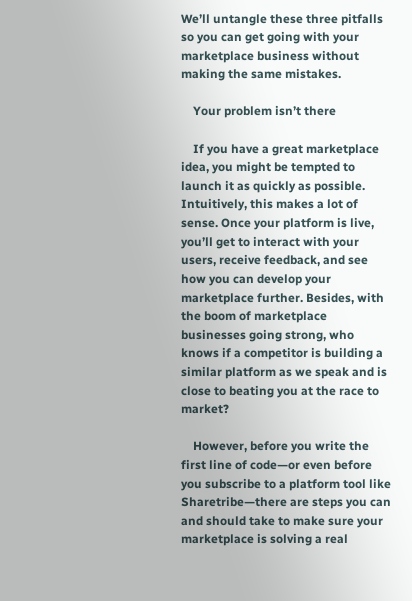We’ll untangle these three pitfalls so you can get going with your marketplace business without making the same mistakes.

    Your problem isn’t there

    If you have a great marketplace idea, you might be tempted to launch it as quickly as possible. Intuitively, this makes a lot of sense. Once your platform is live, you’ll get to interact with your users, receive feedback, and see how you can develop your marketplace further. Besides, with the boom of marketplace businesses going strong, who knows if a competitor is building a similar platform as we speak and is close to beating you at the race to market?

    However, before you write the first line of code—or even before you subscribe to a platform tool like Sharetribe—there are steps you can and should take to make sure your marketplace is solving a real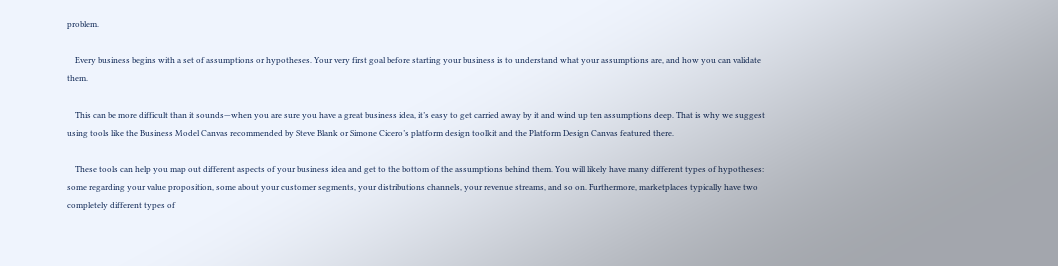problem.

    Every business begins with a set of assumptions or hypotheses. Your very first goal before starting your business is to understand what your assumptions are, and how you can validate them.

    This can be more difficult than it sounds—when you are sure you have a great business idea, it’s easy to get carried away by it and wind up ten assumptions deep. That is why we suggest using tools like the Business Model Canvas recommended by Steve Blank or Simone Cicero’s platform design toolkit and the Platform Design Canvas featured there.

    These tools can help you map out different aspects of your business idea and get to the bottom of the assumptions behind them. You will likely have many different types of hypotheses: some regarding your value proposition, some about your customer segments, your distributions channels, your revenue streams, and so on. Furthermore, marketplaces typically have two completely different types of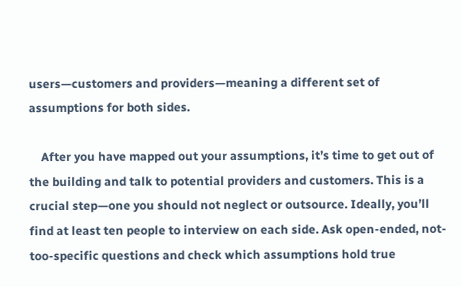users—customers and providers—meaning a different set of assumptions for both sides.

    After you have mapped out your assumptions, it’s time to get out of the building and talk to potential providers and customers. This is a crucial step—one you should not neglect or outsource. Ideally, you’ll find at least ten people to interview on each side. Ask open-ended, not-too-specific questions and check which assumptions hold true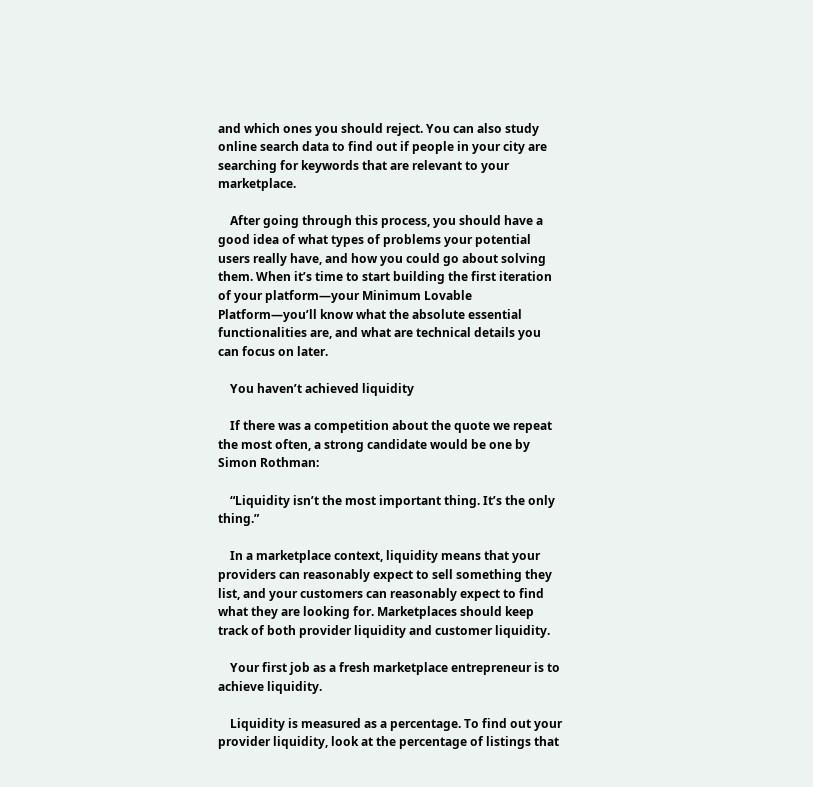and which ones you should reject. You can also study online search data to find out if people in your city are searching for keywords that are relevant to your marketplace.

    After going through this process, you should have a good idea of what types of problems your potential users really have, and how you could go about solving them. When it’s time to start building the first iteration of your platform—your Minimum Lovable Platform—you’ll know what the absolute essential functionalities are, and what are technical details you can focus on later.

    You haven’t achieved liquidity

    If there was a competition about the quote we repeat the most often, a strong candidate would be one by Simon Rothman:

    “Liquidity isn’t the most important thing. It’s the only thing.”

    In a marketplace context, liquidity means that your providers can reasonably expect to sell something they list, and your customers can reasonably expect to find what they are looking for. Marketplaces should keep track of both provider liquidity and customer liquidity.

    Your first job as a fresh marketplace entrepreneur is to achieve liquidity.

    Liquidity is measured as a percentage. To find out your provider liquidity, look at the percentage of listings that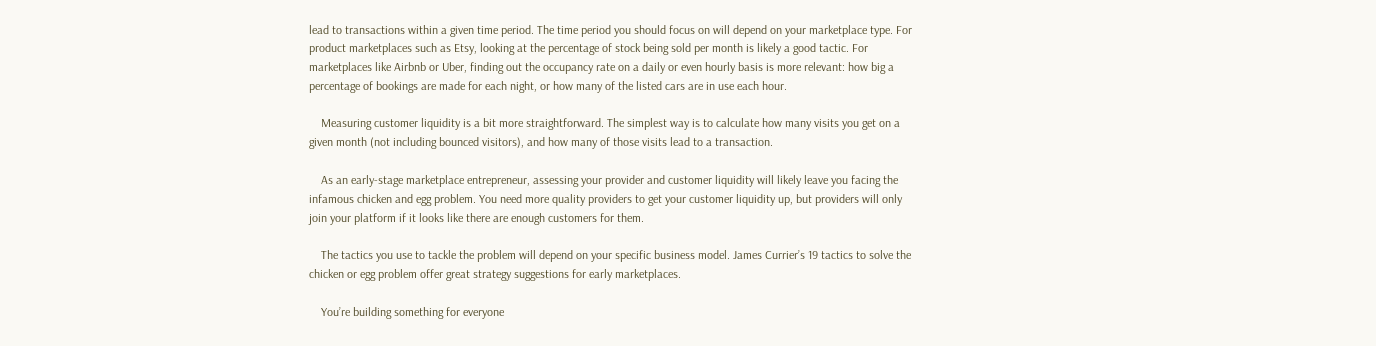lead to transactions within a given time period. The time period you should focus on will depend on your marketplace type. For product marketplaces such as Etsy, looking at the percentage of stock being sold per month is likely a good tactic. For marketplaces like Airbnb or Uber, finding out the occupancy rate on a daily or even hourly basis is more relevant: how big a percentage of bookings are made for each night, or how many of the listed cars are in use each hour.

    Measuring customer liquidity is a bit more straightforward. The simplest way is to calculate how many visits you get on a given month (not including bounced visitors), and how many of those visits lead to a transaction.

    As an early-stage marketplace entrepreneur, assessing your provider and customer liquidity will likely leave you facing the infamous chicken and egg problem. You need more quality providers to get your customer liquidity up, but providers will only join your platform if it looks like there are enough customers for them.

    The tactics you use to tackle the problem will depend on your specific business model. James Currier’s 19 tactics to solve the chicken or egg problem offer great strategy suggestions for early marketplaces.

    You’re building something for everyone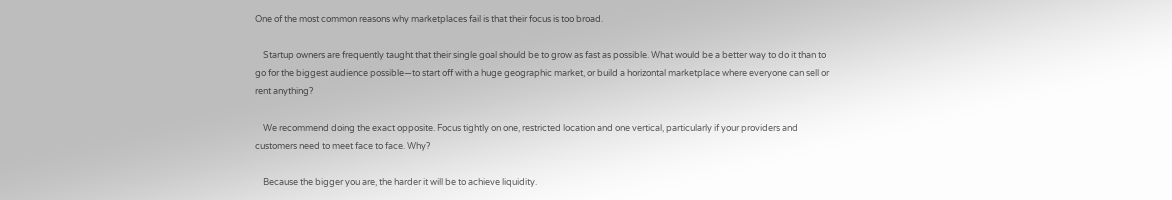One of the most common reasons why marketplaces fail is that their focus is too broad.

    Startup owners are frequently taught that their single goal should be to grow as fast as possible. What would be a better way to do it than to go for the biggest audience possible—to start off with a huge geographic market, or build a horizontal marketplace where everyone can sell or rent anything?

    We recommend doing the exact opposite. Focus tightly on one, restricted location and one vertical, particularly if your providers and customers need to meet face to face. Why?

    Because the bigger you are, the harder it will be to achieve liquidity.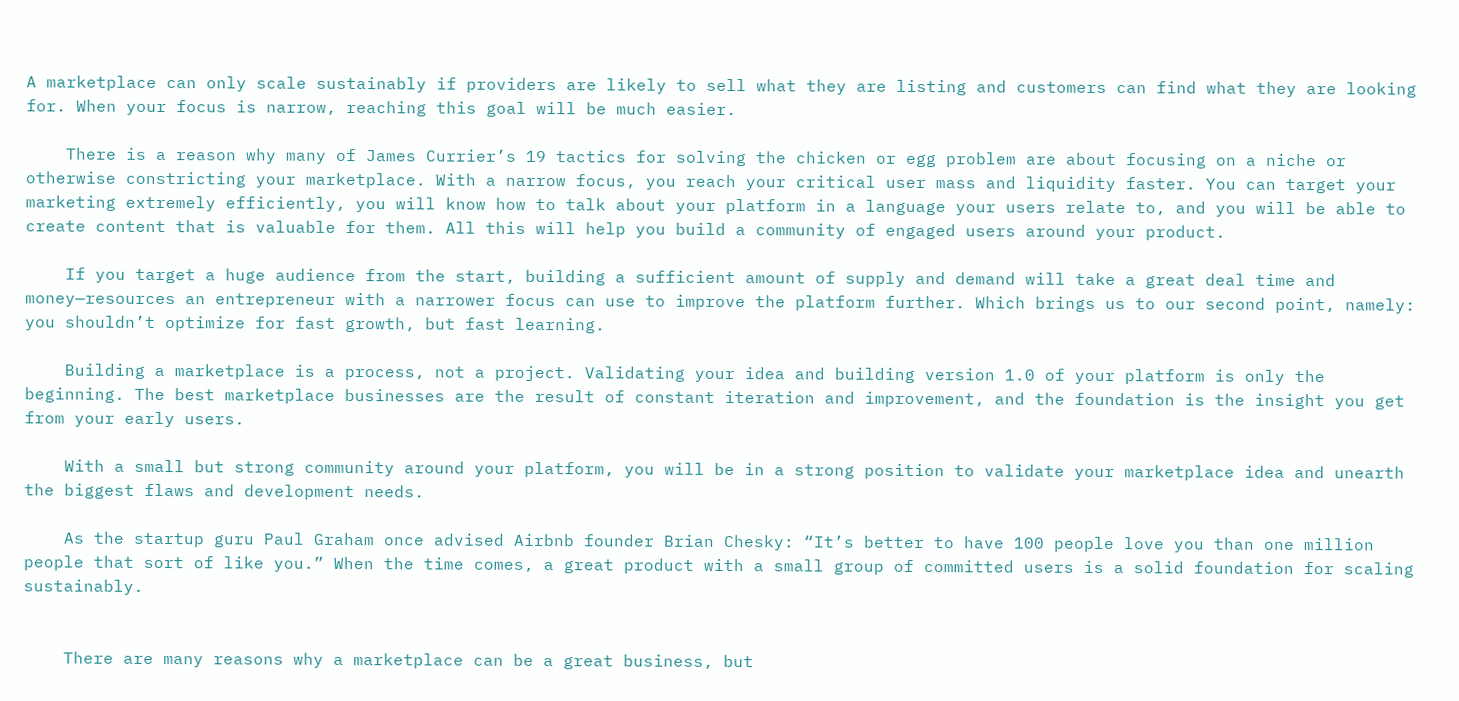A marketplace can only scale sustainably if providers are likely to sell what they are listing and customers can find what they are looking for. When your focus is narrow, reaching this goal will be much easier.

    There is a reason why many of James Currier’s 19 tactics for solving the chicken or egg problem are about focusing on a niche or otherwise constricting your marketplace. With a narrow focus, you reach your critical user mass and liquidity faster. You can target your marketing extremely efficiently, you will know how to talk about your platform in a language your users relate to, and you will be able to create content that is valuable for them. All this will help you build a community of engaged users around your product.

    If you target a huge audience from the start, building a sufficient amount of supply and demand will take a great deal time and money—resources an entrepreneur with a narrower focus can use to improve the platform further. Which brings us to our second point, namely: you shouldn’t optimize for fast growth, but fast learning.

    Building a marketplace is a process, not a project. Validating your idea and building version 1.0 of your platform is only the beginning. The best marketplace businesses are the result of constant iteration and improvement, and the foundation is the insight you get from your early users.

    With a small but strong community around your platform, you will be in a strong position to validate your marketplace idea and unearth the biggest flaws and development needs.

    As the startup guru Paul Graham once advised Airbnb founder Brian Chesky: “It’s better to have 100 people love you than one million people that sort of like you.” When the time comes, a great product with a small group of committed users is a solid foundation for scaling sustainably.


    There are many reasons why a marketplace can be a great business, but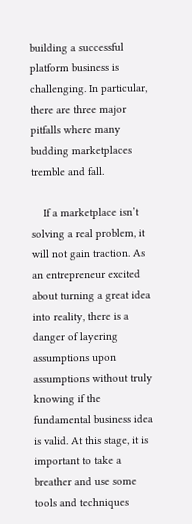building a successful platform business is challenging. In particular, there are three major pitfalls where many budding marketplaces tremble and fall.

    If a marketplace isn’t solving a real problem, it will not gain traction. As an entrepreneur excited about turning a great idea into reality, there is a danger of layering assumptions upon assumptions without truly knowing if the fundamental business idea is valid. At this stage, it is important to take a breather and use some tools and techniques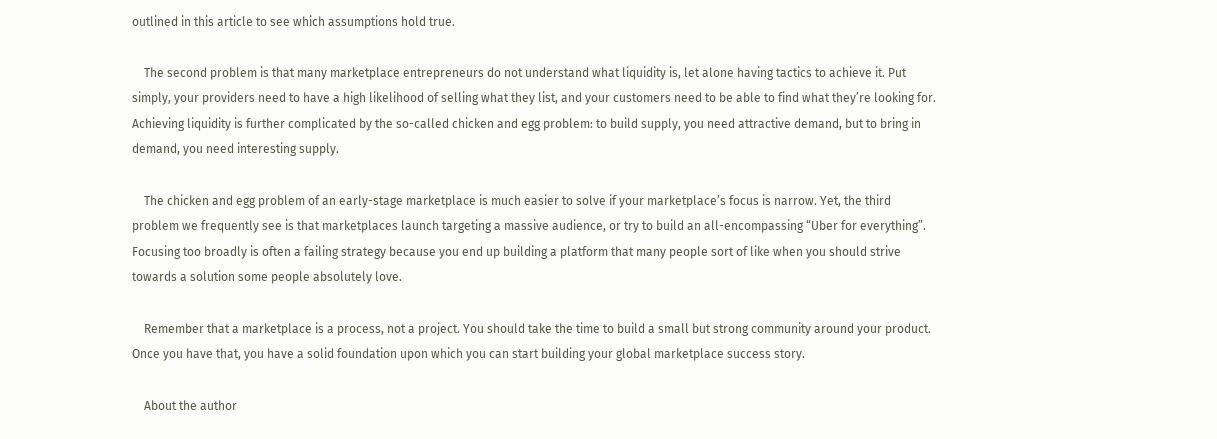outlined in this article to see which assumptions hold true.

    The second problem is that many marketplace entrepreneurs do not understand what liquidity is, let alone having tactics to achieve it. Put simply, your providers need to have a high likelihood of selling what they list, and your customers need to be able to find what they’re looking for. Achieving liquidity is further complicated by the so-called chicken and egg problem: to build supply, you need attractive demand, but to bring in demand, you need interesting supply.

    The chicken and egg problem of an early-stage marketplace is much easier to solve if your marketplace’s focus is narrow. Yet, the third problem we frequently see is that marketplaces launch targeting a massive audience, or try to build an all-encompassing “Uber for everything”. Focusing too broadly is often a failing strategy because you end up building a platform that many people sort of like when you should strive towards a solution some people absolutely love.

    Remember that a marketplace is a process, not a project. You should take the time to build a small but strong community around your product. Once you have that, you have a solid foundation upon which you can start building your global marketplace success story.

    About the author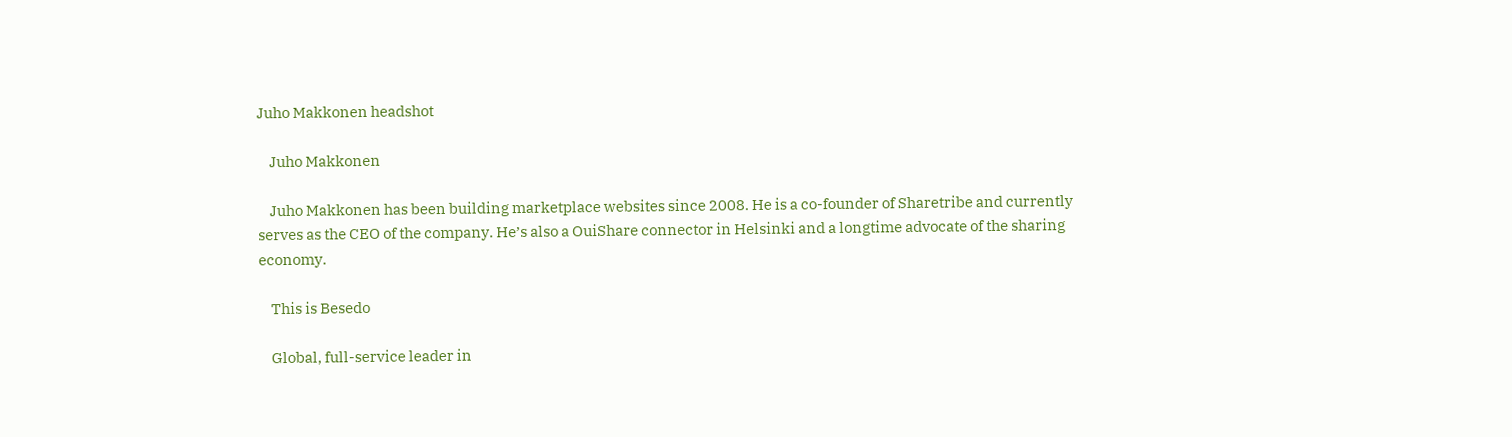Juho Makkonen headshot

    Juho Makkonen

    Juho Makkonen has been building marketplace websites since 2008. He is a co-founder of Sharetribe and currently serves as the CEO of the company. He’s also a OuiShare connector in Helsinki and a longtime advocate of the sharing economy.

    This is Besedo

    Global, full-service leader in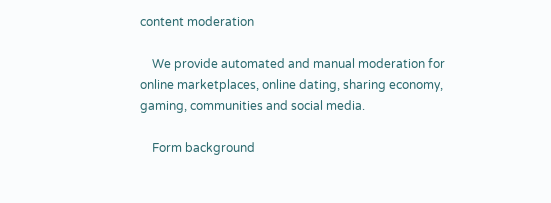content moderation

    We provide automated and manual moderation for online marketplaces, online dating, sharing economy, gaming, communities and social media.

    Form background